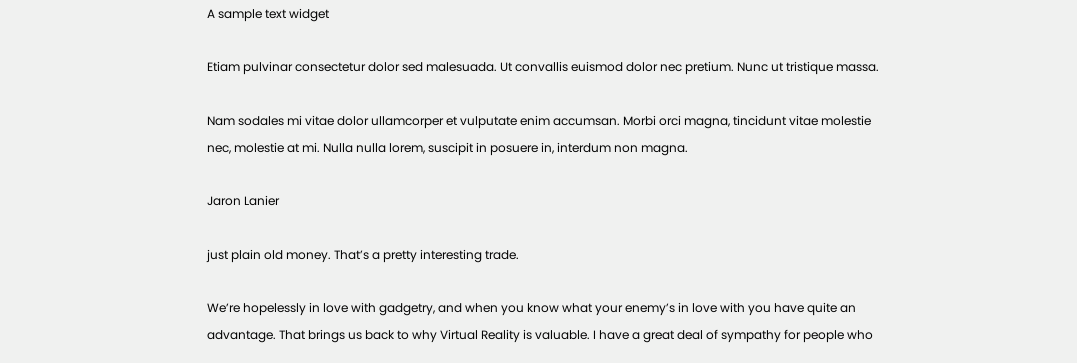A sample text widget

Etiam pulvinar consectetur dolor sed malesuada. Ut convallis euismod dolor nec pretium. Nunc ut tristique massa.

Nam sodales mi vitae dolor ullamcorper et vulputate enim accumsan. Morbi orci magna, tincidunt vitae molestie nec, molestie at mi. Nulla nulla lorem, suscipit in posuere in, interdum non magna.

Jaron Lanier

just plain old money. That’s a pretty interesting trade.

We’re hopelessly in love with gadgetry, and when you know what your enemy’s in love with you have quite an advantage. That brings us back to why Virtual Reality is valuable. I have a great deal of sympathy for people who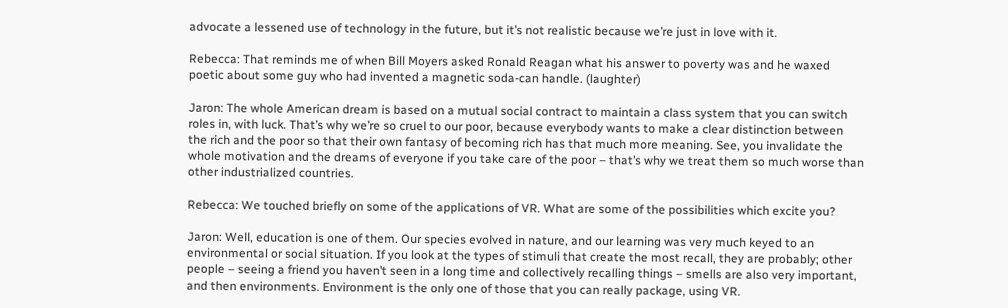advocate a lessened use of technology in the future, but it’s not realistic because we’re just in love with it.

Rebecca: That reminds me of when Bill Moyers asked Ronald Reagan what his answer to poverty was and he waxed poetic about some guy who had invented a magnetic soda-can handle. (laughter)

Jaron: The whole American dream is based on a mutual social contract to maintain a class system that you can switch roles in, with luck. That’s why we’re so cruel to our poor, because everybody wants to make a clear distinction between the rich and the poor so that their own fantasy of becoming rich has that much more meaning. See, you invalidate the whole motivation and the dreams of everyone if you take care of the poor – that’s why we treat them so much worse than other industrialized countries.

Rebecca: We touched briefly on some of the applications of VR. What are some of the possibilities which excite you?

Jaron: Well, education is one of them. Our species evolved in nature, and our learning was very much keyed to an environmental or social situation. If you look at the types of stimuli that create the most recall, they are probably; other people – seeing a friend you haven’t seen in a long time and collectively recalling things – smells are also very important, and then environments. Environment is the only one of those that you can really package, using VR.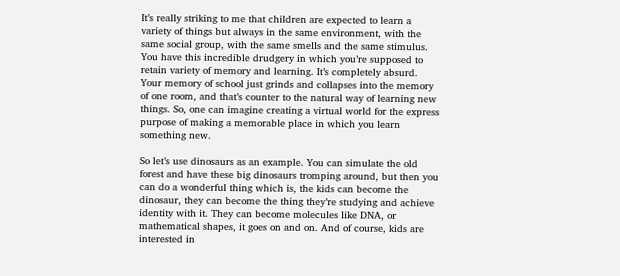It’s really striking to me that children are expected to learn a variety of things but always in the same environment, with the same social group, with the same smells and the same stimulus. You have this incredible drudgery in which you’re supposed to retain variety of memory and learning. It’s completely absurd. Your memory of school just grinds and collapses into the memory of one room, and that’s counter to the natural way of learning new things. So, one can imagine creating a virtual world for the express purpose of making a memorable place in which you learn something new.

So let’s use dinosaurs as an example. You can simulate the old forest and have these big dinosaurs tromping around, but then you can do a wonderful thing which is, the kids can become the dinosaur, they can become the thing they’re studying and achieve identity with it. They can become molecules like DNA, or mathematical shapes, it goes on and on. And of course, kids are interested in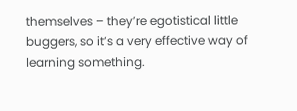themselves – they’re egotistical little buggers, so it’s a very effective way of learning something.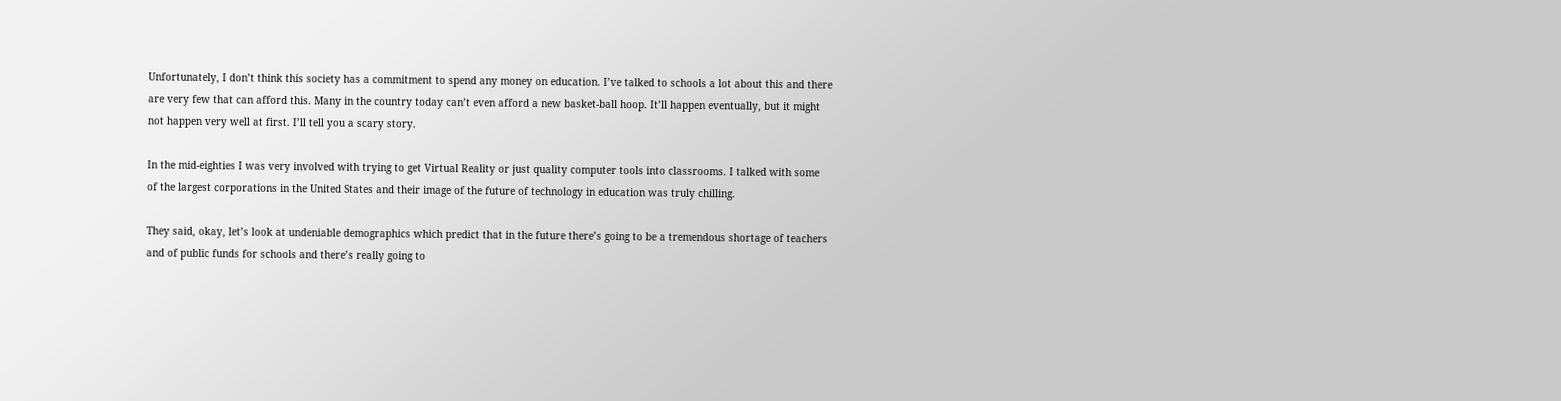Unfortunately, I don’t think this society has a commitment to spend any money on education. I’ve talked to schools a lot about this and there are very few that can afford this. Many in the country today can’t even afford a new basket-ball hoop. It’ll happen eventually, but it might not happen very well at first. I’ll tell you a scary story.

In the mid-eighties I was very involved with trying to get Virtual Reality or just quality computer tools into classrooms. I talked with some of the largest corporations in the United States and their image of the future of technology in education was truly chilling.

They said, okay, let’s look at undeniable demographics which predict that in the future there’s going to be a tremendous shortage of teachers and of public funds for schools and there’s really going to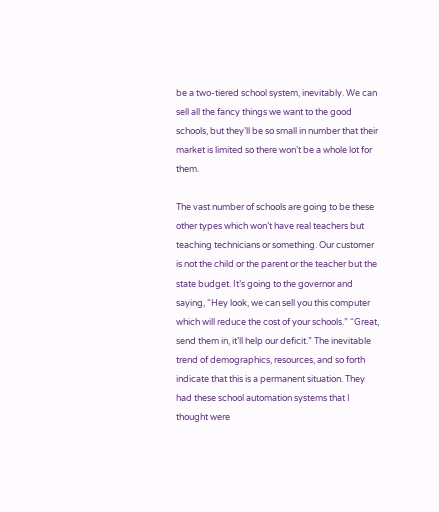be a two-tiered school system, inevitably. We can sell all the fancy things we want to the good schools, but they’ll be so small in number that their market is limited so there won’t be a whole lot for them.

The vast number of schools are going to be these other types which won’t have real teachers but teaching technicians or something. Our customer is not the child or the parent or the teacher but the state budget. It’s going to the governor and saying, “Hey look, we can sell you this computer which will reduce the cost of your schools.” “Great, send them in, it’ll help our deficit.” The inevitable trend of demographics, resources, and so forth indicate that this is a permanent situation. They had these school automation systems that I thought were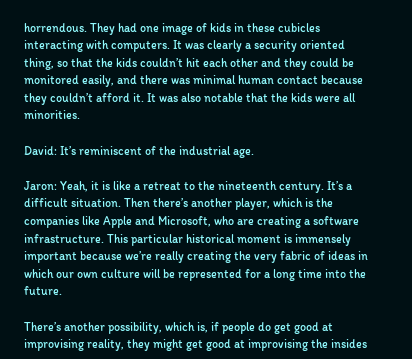horrendous. They had one image of kids in these cubicles interacting with computers. It was clearly a security oriented thing, so that the kids couldn’t hit each other and they could be monitored easily, and there was minimal human contact because they couldn’t afford it. It was also notable that the kids were all minorities.

David: It’s reminiscent of the industrial age.

Jaron: Yeah, it is like a retreat to the nineteenth century. It’s a difficult situation. Then there’s another player, which is the companies like Apple and Microsoft, who are creating a software infrastructure. This particular historical moment is immensely important because we’re really creating the very fabric of ideas in which our own culture will be represented for a long time into the future.

There’s another possibility, which is, if people do get good at improvising reality, they might get good at improvising the insides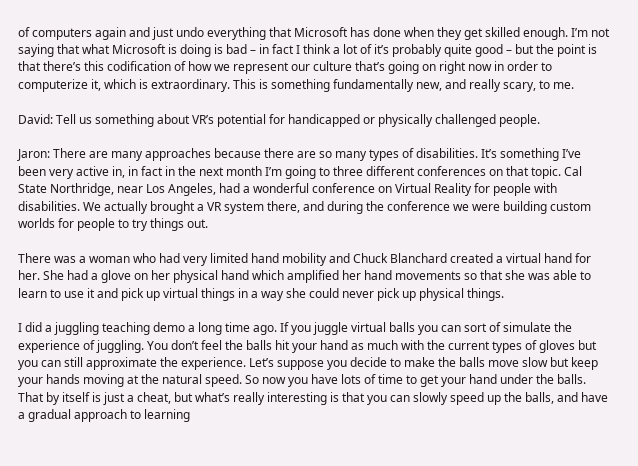of computers again and just undo everything that Microsoft has done when they get skilled enough. I’m not saying that what Microsoft is doing is bad – in fact I think a lot of it’s probably quite good – but the point is that there’s this codification of how we represent our culture that’s going on right now in order to computerize it, which is extraordinary. This is something fundamentally new, and really scary, to me.

David: Tell us something about VR’s potential for handicapped or physically challenged people.

Jaron: There are many approaches because there are so many types of disabilities. It’s something I’ve been very active in, in fact in the next month I’m going to three different conferences on that topic. Cal State Northridge, near Los Angeles, had a wonderful conference on Virtual Reality for people with disabilities. We actually brought a VR system there, and during the conference we were building custom worlds for people to try things out.

There was a woman who had very limited hand mobility and Chuck Blanchard created a virtual hand for her. She had a glove on her physical hand which amplified her hand movements so that she was able to learn to use it and pick up virtual things in a way she could never pick up physical things.

I did a juggling teaching demo a long time ago. If you juggle virtual balls you can sort of simulate the experience of juggling. You don’t feel the balls hit your hand as much with the current types of gloves but you can still approximate the experience. Let’s suppose you decide to make the balls move slow but keep your hands moving at the natural speed. So now you have lots of time to get your hand under the balls. That by itself is just a cheat, but what’s really interesting is that you can slowly speed up the balls, and have a gradual approach to learning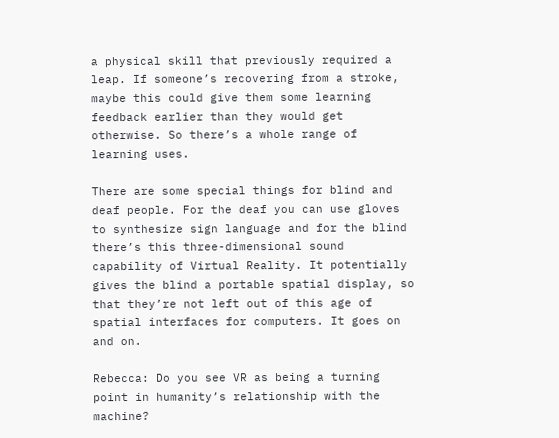a physical skill that previously required a leap. If someone’s recovering from a stroke, maybe this could give them some learning feedback earlier than they would get otherwise. So there’s a whole range of learning uses.

There are some special things for blind and deaf people. For the deaf you can use gloves to synthesize sign language and for the blind there’s this three-dimensional sound capability of Virtual Reality. It potentially gives the blind a portable spatial display, so that they’re not left out of this age of spatial interfaces for computers. It goes on and on.

Rebecca: Do you see VR as being a turning point in humanity’s relationship with the machine?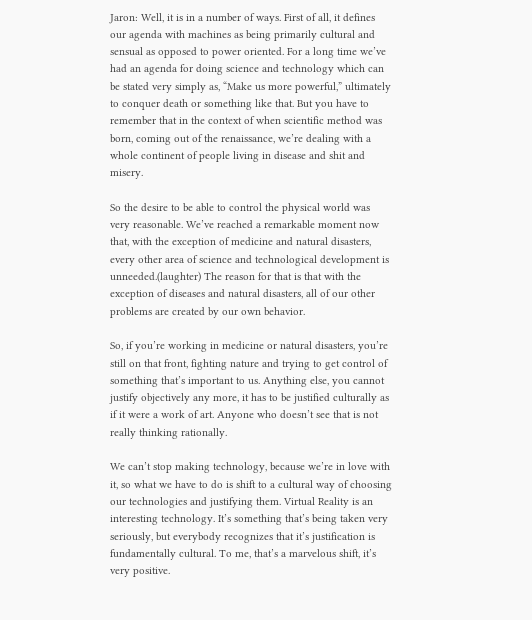Jaron: Well, it is in a number of ways. First of all, it defines our agenda with machines as being primarily cultural and sensual as opposed to power oriented. For a long time we’ve had an agenda for doing science and technology which can be stated very simply as, “Make us more powerful,” ultimately to conquer death or something like that. But you have to remember that in the context of when scientific method was born, coming out of the renaissance, we’re dealing with a whole continent of people living in disease and shit and misery.

So the desire to be able to control the physical world was very reasonable. We’ve reached a remarkable moment now that, with the exception of medicine and natural disasters, every other area of science and technological development is unneeded.(laughter) The reason for that is that with the exception of diseases and natural disasters, all of our other problems are created by our own behavior.

So, if you’re working in medicine or natural disasters, you’re still on that front, fighting nature and trying to get control of something that’s important to us. Anything else, you cannot justify objectively any more, it has to be justified culturally as if it were a work of art. Anyone who doesn’t see that is not really thinking rationally.

We can’t stop making technology, because we’re in love with it, so what we have to do is shift to a cultural way of choosing our technologies and justifying them. Virtual Reality is an interesting technology. It’s something that’s being taken very seriously, but everybody recognizes that it’s justification is fundamentally cultural. To me, that’s a marvelous shift, it’s very positive.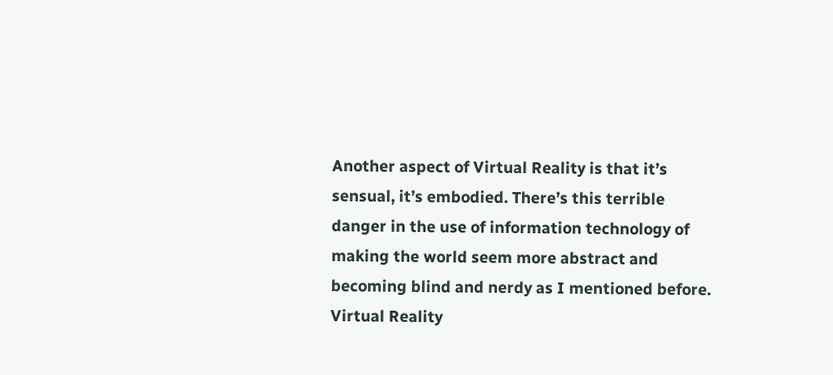Another aspect of Virtual Reality is that it’s sensual, it’s embodied. There’s this terrible danger in the use of information technology of making the world seem more abstract and becoming blind and nerdy as I mentioned before. Virtual Reality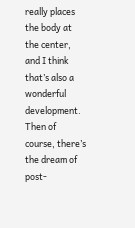really places the body at the center, and I think that’s also a wonderful development. Then of course, there’s the dream of post-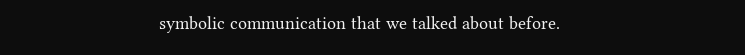symbolic communication that we talked about before.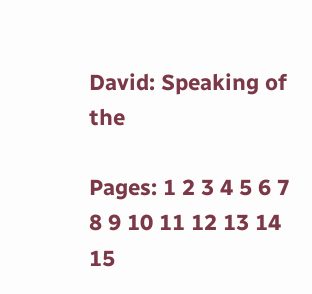David: Speaking of the

Pages: 1 2 3 4 5 6 7 8 9 10 11 12 13 14 15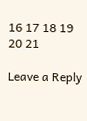16 17 18 19 20 21

Leave a Reply